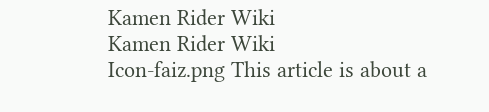Kamen Rider Wiki
Kamen Rider Wiki
Icon-faiz.png This article is about a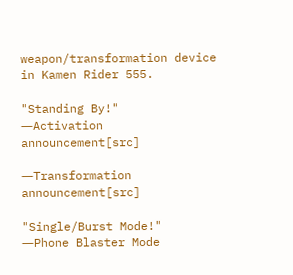weapon/transformation device in Kamen Rider 555.

"Standing By!"
―Activation announcement[src]

―Transformation announcement[src]

"Single/Burst Mode!"
―Phone Blaster Mode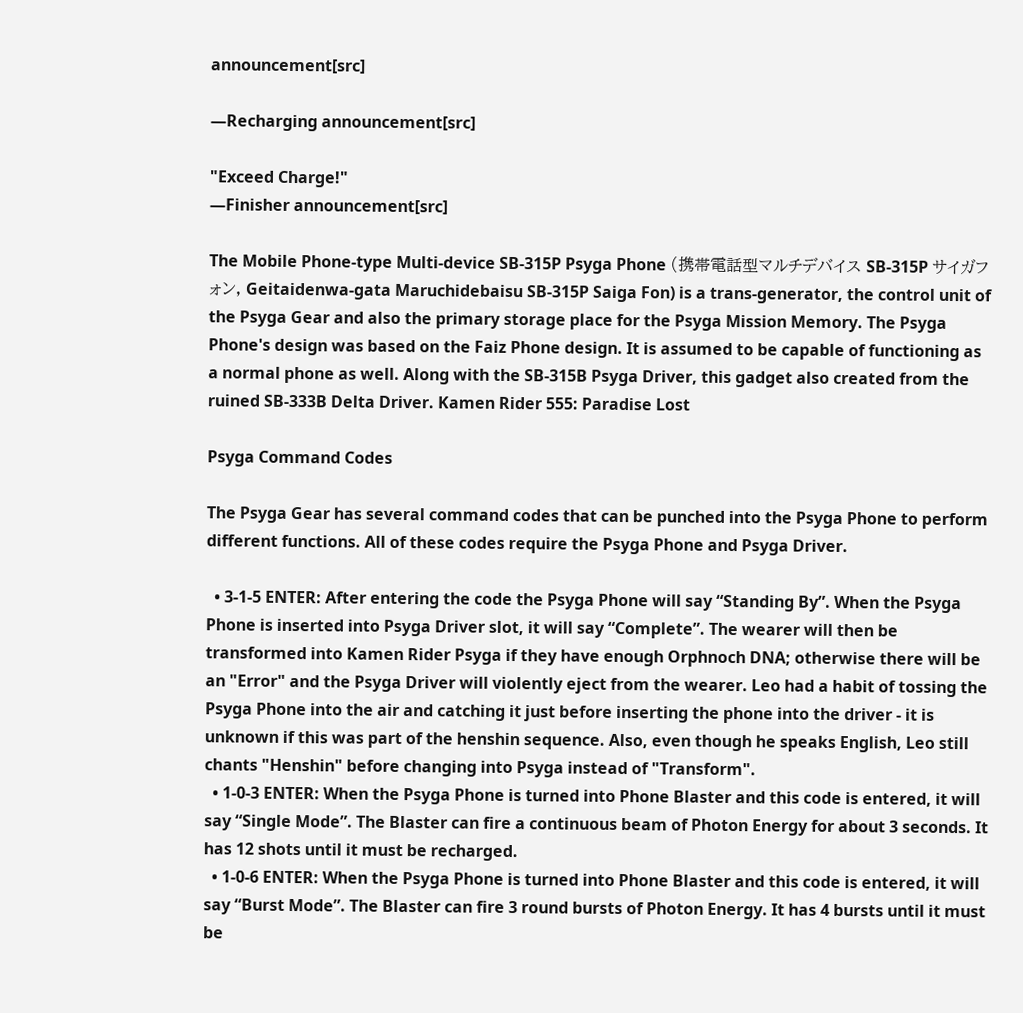announcement[src]

―Recharging announcement[src]

"Exceed Charge!"
―Finisher announcement[src]

The Mobile Phone-type Multi-device SB-315P Psyga Phone (携帯電話型マルチデバイス SB-315P サイガフォン, Geitaidenwa-gata Maruchidebaisu SB-315P Saiga Fon) is a trans-generator, the control unit of the Psyga Gear and also the primary storage place for the Psyga Mission Memory. The Psyga Phone's design was based on the Faiz Phone design. It is assumed to be capable of functioning as a normal phone as well. Along with the SB-315B Psyga Driver, this gadget also created from the ruined SB-333B Delta Driver. Kamen Rider 555: Paradise Lost

Psyga Command Codes

The Psyga Gear has several command codes that can be punched into the Psyga Phone to perform different functions. All of these codes require the Psyga Phone and Psyga Driver.

  • 3-1-5 ENTER: After entering the code the Psyga Phone will say “Standing By”. When the Psyga Phone is inserted into Psyga Driver slot, it will say “Complete”. The wearer will then be transformed into Kamen Rider Psyga if they have enough Orphnoch DNA; otherwise there will be an "Error" and the Psyga Driver will violently eject from the wearer. Leo had a habit of tossing the Psyga Phone into the air and catching it just before inserting the phone into the driver - it is unknown if this was part of the henshin sequence. Also, even though he speaks English, Leo still chants "Henshin" before changing into Psyga instead of "Transform".
  • 1-0-3 ENTER: When the Psyga Phone is turned into Phone Blaster and this code is entered, it will say “Single Mode”. The Blaster can fire a continuous beam of Photon Energy for about 3 seconds. It has 12 shots until it must be recharged.
  • 1-0-6 ENTER: When the Psyga Phone is turned into Phone Blaster and this code is entered, it will say “Burst Mode”. The Blaster can fire 3 round bursts of Photon Energy. It has 4 bursts until it must be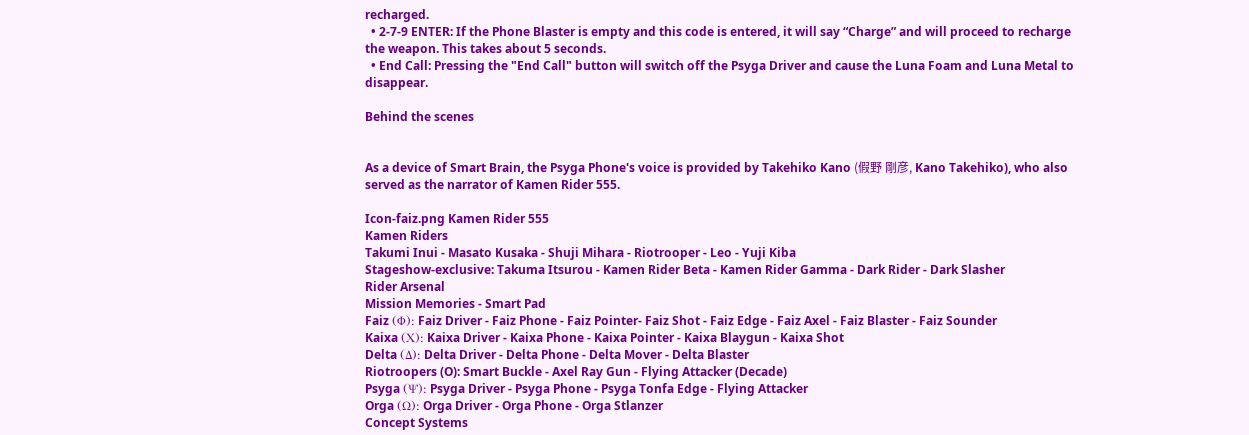recharged.
  • 2-7-9 ENTER: If the Phone Blaster is empty and this code is entered, it will say “Charge” and will proceed to recharge the weapon. This takes about 5 seconds.
  • End Call: Pressing the "End Call" button will switch off the Psyga Driver and cause the Luna Foam and Luna Metal to disappear.

Behind the scenes


As a device of Smart Brain, the Psyga Phone's voice is provided by Takehiko Kano (假野 剛彦, Kano Takehiko), who also served as the narrator of Kamen Rider 555.

Icon-faiz.png Kamen Rider 555
Kamen Riders
Takumi Inui - Masato Kusaka - Shuji Mihara - Riotrooper - Leo - Yuji Kiba
Stageshow-exclusive: Takuma Itsurou - Kamen Rider Beta - Kamen Rider Gamma - Dark Rider - Dark Slasher
Rider Arsenal
Mission Memories - Smart Pad
Faiz (Φ): Faiz Driver - Faiz Phone - Faiz Pointer- Faiz Shot - Faiz Edge - Faiz Axel - Faiz Blaster - Faiz Sounder
Kaixa (Χ): Kaixa Driver - Kaixa Phone - Kaixa Pointer - Kaixa Blaygun - Kaixa Shot
Delta (Δ): Delta Driver - Delta Phone - Delta Mover - Delta Blaster
Riotroopers (O): Smart Buckle - Axel Ray Gun - Flying Attacker (Decade)
Psyga (Ψ): Psyga Driver - Psyga Phone - Psyga Tonfa Edge - Flying Attacker
Orga (Ω): Orga Driver - Orga Phone - Orga Stlanzer
Concept Systems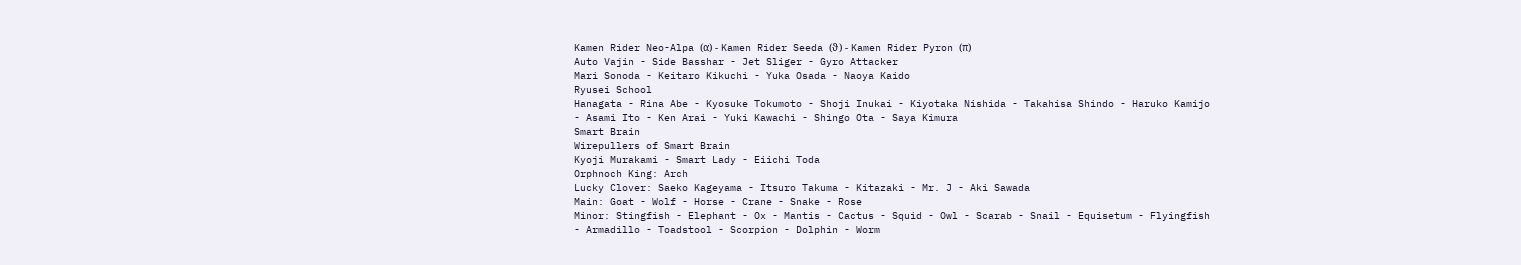Kamen Rider Neo-Alpa (α) - Kamen Rider Seeda (ϑ) - Kamen Rider Pyron (π)
Auto Vajin - Side Basshar - Jet Sliger - Gyro Attacker
Mari Sonoda - Keitaro Kikuchi - Yuka Osada - Naoya Kaido
Ryusei School
Hanagata - Rina Abe - Kyosuke Tokumoto - Shoji Inukai - Kiyotaka Nishida - Takahisa Shindo - Haruko Kamijo - Asami Ito - Ken Arai - Yuki Kawachi - Shingo Ota - Saya Kimura
Smart Brain
Wirepullers of Smart Brain
Kyoji Murakami - Smart Lady - Eiichi Toda
Orphnoch King: Arch
Lucky Clover: Saeko Kageyama - Itsuro Takuma - Kitazaki - Mr. J - Aki Sawada
Main: Goat - Wolf - Horse - Crane - Snake - Rose
Minor: Stingfish - Elephant - Ox - Mantis - Cactus - Squid - Owl - Scarab - Snail - Equisetum - Flyingfish - Armadillo - Toadstool - Scorpion - Dolphin - Worm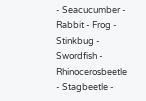- Seacucumber - Rabbit - Frog - Stinkbug - Swordfish - Rhinocerosbeetle - Stagbeetle -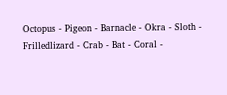Octopus - Pigeon - Barnacle - Okra - Sloth - Frilledlizard - Crab - Bat - Coral -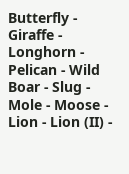Butterfly - Giraffe - Longhorn - Pelican - Wild Boar - Slug - Mole - Moose - Lion - Lion (II) -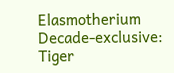Elasmotherium
Decade-exclusive: Tiger